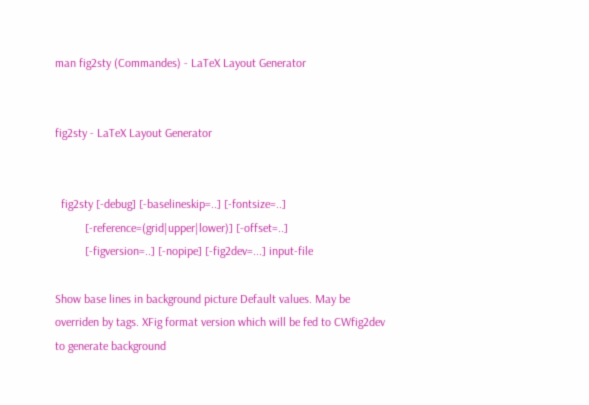man fig2sty (Commandes) - LaTeX Layout Generator


fig2sty - LaTeX Layout Generator


  fig2sty [-debug] [-baselineskip=..] [-fontsize=..]
          [-reference=(grid|upper|lower)] [-offset=..]
          [-figversion=..] [-nopipe] [-fig2dev=...] input-file

Show base lines in background picture Default values. May be overriden by tags. XFig format version which will be fed to CWfig2dev to generate background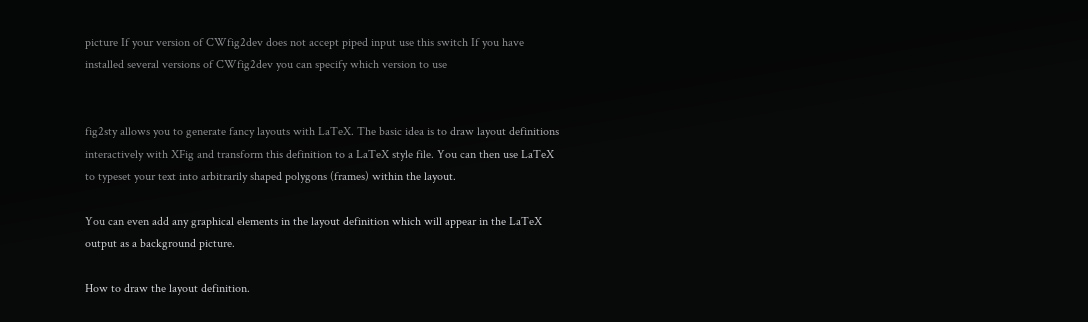picture If your version of CWfig2dev does not accept piped input use this switch If you have installed several versions of CWfig2dev you can specify which version to use


fig2sty allows you to generate fancy layouts with LaTeX. The basic idea is to draw layout definitions interactively with XFig and transform this definition to a LaTeX style file. You can then use LaTeX to typeset your text into arbitrarily shaped polygons (frames) within the layout.

You can even add any graphical elements in the layout definition which will appear in the LaTeX output as a background picture.

How to draw the layout definition.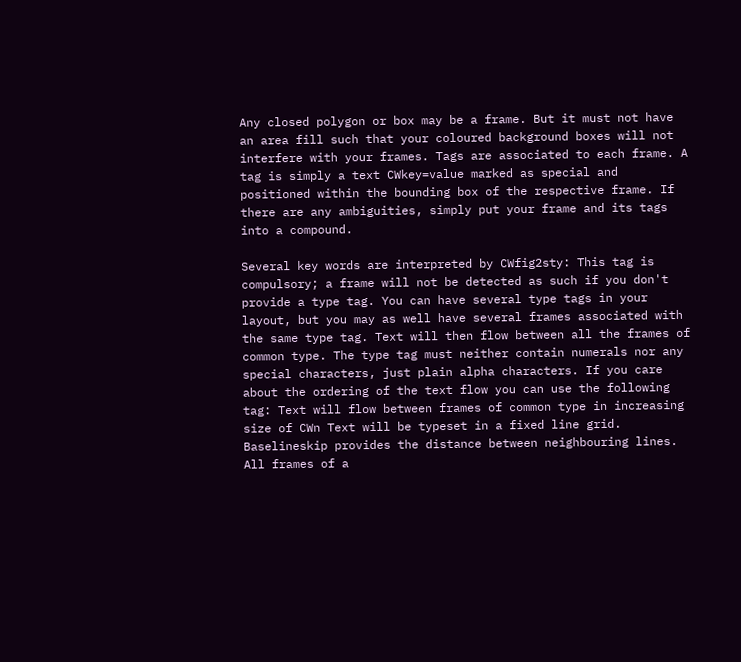Any closed polygon or box may be a frame. But it must not have an area fill such that your coloured background boxes will not interfere with your frames. Tags are associated to each frame. A tag is simply a text CWkey=value marked as special and positioned within the bounding box of the respective frame. If there are any ambiguities, simply put your frame and its tags into a compound.

Several key words are interpreted by CWfig2sty: This tag is compulsory; a frame will not be detected as such if you don't provide a type tag. You can have several type tags in your layout, but you may as well have several frames associated with the same type tag. Text will then flow between all the frames of common type. The type tag must neither contain numerals nor any special characters, just plain alpha characters. If you care about the ordering of the text flow you can use the following tag: Text will flow between frames of common type in increasing size of CWn Text will be typeset in a fixed line grid. Baselineskip provides the distance between neighbouring lines. All frames of a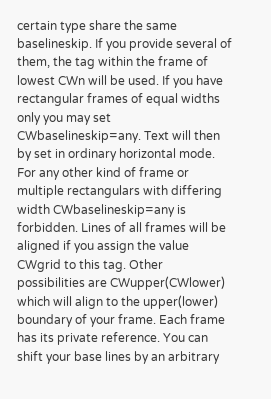certain type share the same baselineskip. If you provide several of them, the tag within the frame of lowest CWn will be used. If you have rectangular frames of equal widths only you may set CWbaselineskip=any. Text will then by set in ordinary horizontal mode. For any other kind of frame or multiple rectangulars with differing width CWbaselineskip=any is forbidden. Lines of all frames will be aligned if you assign the value CWgrid to this tag. Other possibilities are CWupper(CWlower) which will align to the upper(lower) boundary of your frame. Each frame has its private reference. You can shift your base lines by an arbitrary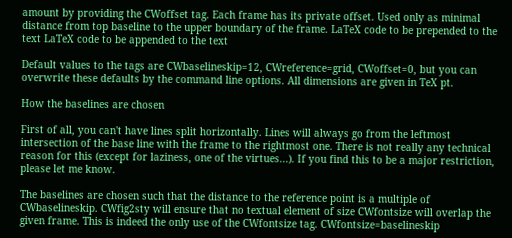amount by providing the CWoffset tag. Each frame has its private offset. Used only as minimal distance from top baseline to the upper boundary of the frame. LaTeX code to be prepended to the text LaTeX code to be appended to the text

Default values to the tags are CWbaselineskip=12, CWreference=grid, CWoffset=0, but you can overwrite these defaults by the command line options. All dimensions are given in TeX pt.

How the baselines are chosen

First of all, you can't have lines split horizontally. Lines will always go from the leftmost intersection of the base line with the frame to the rightmost one. There is not really any technical reason for this (except for laziness, one of the virtues...). If you find this to be a major restriction, please let me know.

The baselines are chosen such that the distance to the reference point is a multiple of CWbaselineskip. CWfig2sty will ensure that no textual element of size CWfontsize will overlap the given frame. This is indeed the only use of the CWfontsize tag. CWfontsize=baselineskip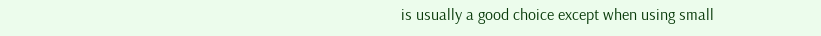is usually a good choice except when using small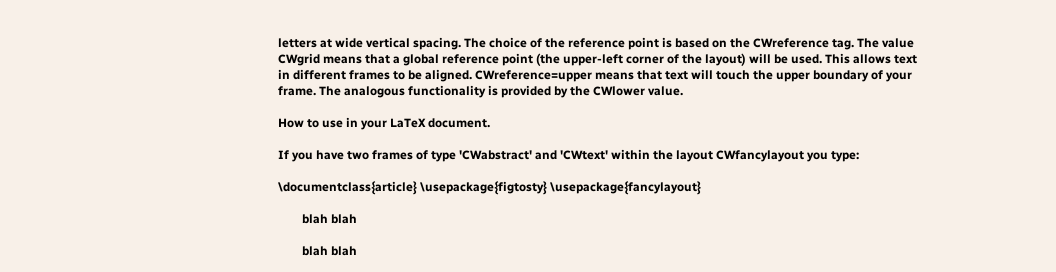letters at wide vertical spacing. The choice of the reference point is based on the CWreference tag. The value CWgrid means that a global reference point (the upper-left corner of the layout) will be used. This allows text in different frames to be aligned. CWreference=upper means that text will touch the upper boundary of your frame. The analogous functionality is provided by the CWlower value.

How to use in your LaTeX document.

If you have two frames of type 'CWabstract' and 'CWtext' within the layout CWfancylayout you type:

\documentclass{article} \usepackage{figtosty} \usepackage{fancylayout}

        blah blah

        blah blah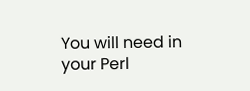You will need in your Perl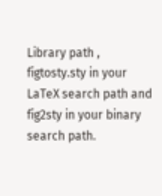Library path , figtosty.sty in your LaTeX search path and fig2sty in your binary search path.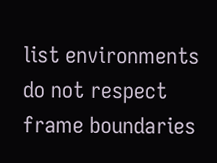list environments do not respect frame boundaries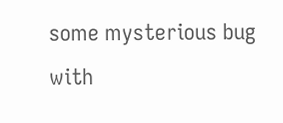some mysterious bug with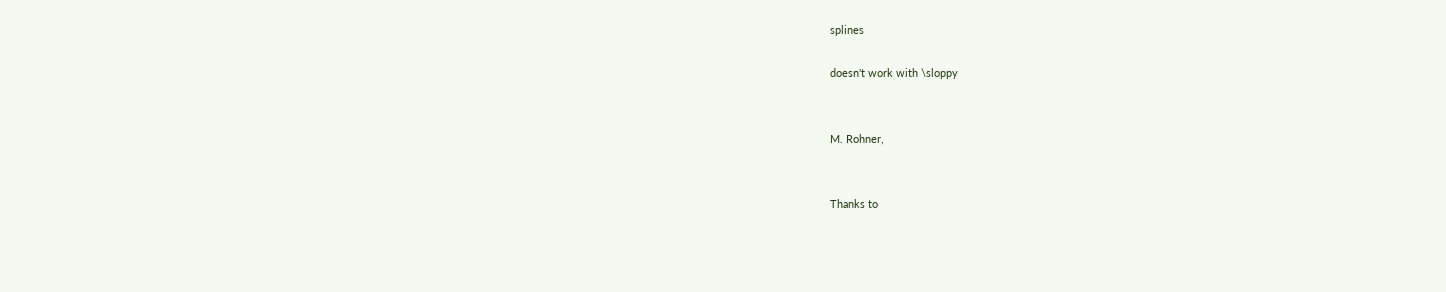splines

doesn't work with \sloppy


M. Rohner,


Thanks to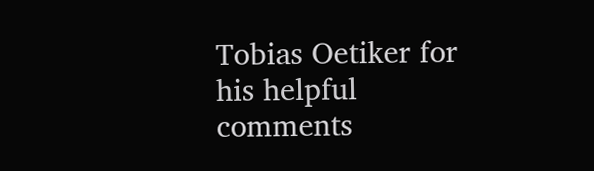Tobias Oetiker for his helpful comments